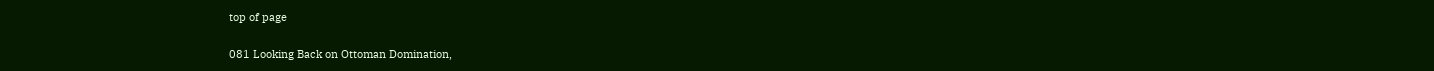top of page

081 Looking Back on Ottoman Domination,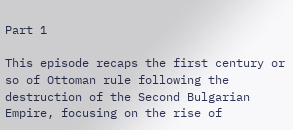Part 1

This episode recaps the first century or so of Ottoman rule following the destruction of the Second Bulgarian Empire, focusing on the rise of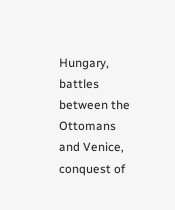Hungary, battles between the Ottomans and Venice, conquest of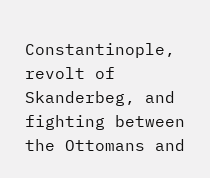Constantinople, revolt of Skanderbeg, and fighting between the Ottomans and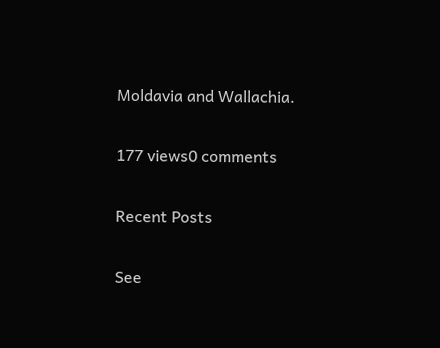Moldavia and Wallachia.

177 views0 comments

Recent Posts

See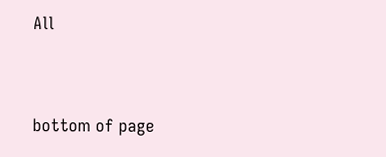All


bottom of page